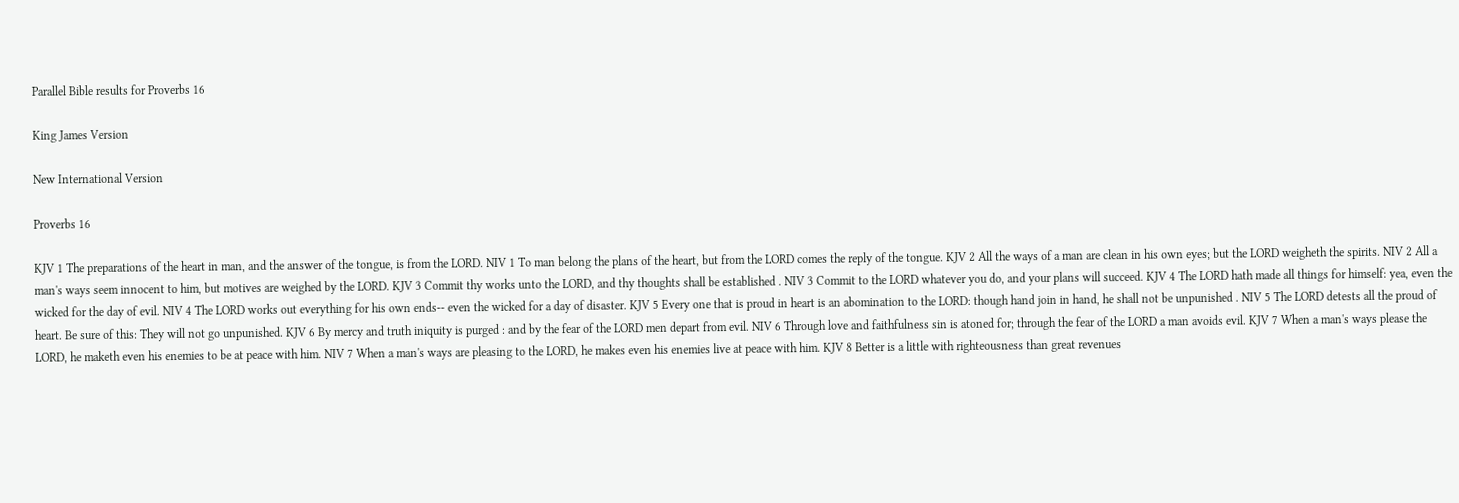Parallel Bible results for Proverbs 16

King James Version

New International Version

Proverbs 16

KJV 1 The preparations of the heart in man, and the answer of the tongue, is from the LORD. NIV 1 To man belong the plans of the heart, but from the LORD comes the reply of the tongue. KJV 2 All the ways of a man are clean in his own eyes; but the LORD weigheth the spirits. NIV 2 All a man's ways seem innocent to him, but motives are weighed by the LORD. KJV 3 Commit thy works unto the LORD, and thy thoughts shall be established . NIV 3 Commit to the LORD whatever you do, and your plans will succeed. KJV 4 The LORD hath made all things for himself: yea, even the wicked for the day of evil. NIV 4 The LORD works out everything for his own ends-- even the wicked for a day of disaster. KJV 5 Every one that is proud in heart is an abomination to the LORD: though hand join in hand, he shall not be unpunished . NIV 5 The LORD detests all the proud of heart. Be sure of this: They will not go unpunished. KJV 6 By mercy and truth iniquity is purged : and by the fear of the LORD men depart from evil. NIV 6 Through love and faithfulness sin is atoned for; through the fear of the LORD a man avoids evil. KJV 7 When a man's ways please the LORD, he maketh even his enemies to be at peace with him. NIV 7 When a man's ways are pleasing to the LORD, he makes even his enemies live at peace with him. KJV 8 Better is a little with righteousness than great revenues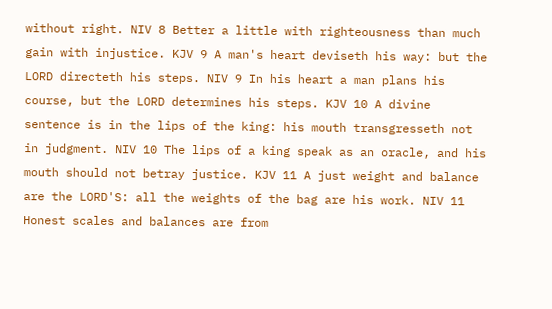without right. NIV 8 Better a little with righteousness than much gain with injustice. KJV 9 A man's heart deviseth his way: but the LORD directeth his steps. NIV 9 In his heart a man plans his course, but the LORD determines his steps. KJV 10 A divine sentence is in the lips of the king: his mouth transgresseth not in judgment. NIV 10 The lips of a king speak as an oracle, and his mouth should not betray justice. KJV 11 A just weight and balance are the LORD'S: all the weights of the bag are his work. NIV 11 Honest scales and balances are from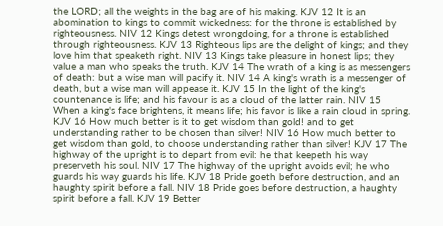the LORD; all the weights in the bag are of his making. KJV 12 It is an abomination to kings to commit wickedness: for the throne is established by righteousness. NIV 12 Kings detest wrongdoing, for a throne is established through righteousness. KJV 13 Righteous lips are the delight of kings; and they love him that speaketh right. NIV 13 Kings take pleasure in honest lips; they value a man who speaks the truth. KJV 14 The wrath of a king is as messengers of death: but a wise man will pacify it. NIV 14 A king's wrath is a messenger of death, but a wise man will appease it. KJV 15 In the light of the king's countenance is life; and his favour is as a cloud of the latter rain. NIV 15 When a king's face brightens, it means life; his favor is like a rain cloud in spring. KJV 16 How much better is it to get wisdom than gold! and to get understanding rather to be chosen than silver! NIV 16 How much better to get wisdom than gold, to choose understanding rather than silver! KJV 17 The highway of the upright is to depart from evil: he that keepeth his way preserveth his soul. NIV 17 The highway of the upright avoids evil; he who guards his way guards his life. KJV 18 Pride goeth before destruction, and an haughty spirit before a fall. NIV 18 Pride goes before destruction, a haughty spirit before a fall. KJV 19 Better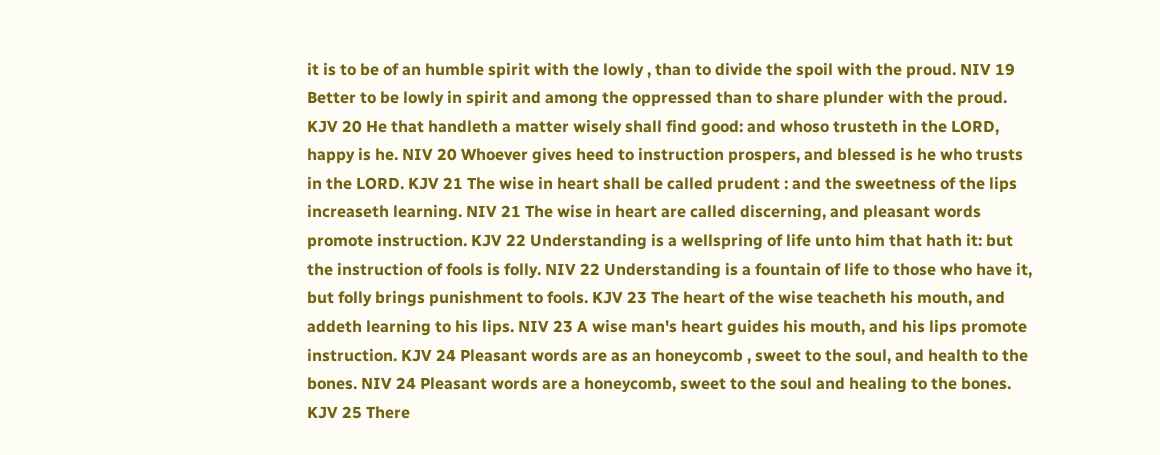it is to be of an humble spirit with the lowly , than to divide the spoil with the proud. NIV 19 Better to be lowly in spirit and among the oppressed than to share plunder with the proud. KJV 20 He that handleth a matter wisely shall find good: and whoso trusteth in the LORD, happy is he. NIV 20 Whoever gives heed to instruction prospers, and blessed is he who trusts in the LORD. KJV 21 The wise in heart shall be called prudent : and the sweetness of the lips increaseth learning. NIV 21 The wise in heart are called discerning, and pleasant words promote instruction. KJV 22 Understanding is a wellspring of life unto him that hath it: but the instruction of fools is folly. NIV 22 Understanding is a fountain of life to those who have it, but folly brings punishment to fools. KJV 23 The heart of the wise teacheth his mouth, and addeth learning to his lips. NIV 23 A wise man's heart guides his mouth, and his lips promote instruction. KJV 24 Pleasant words are as an honeycomb , sweet to the soul, and health to the bones. NIV 24 Pleasant words are a honeycomb, sweet to the soul and healing to the bones. KJV 25 There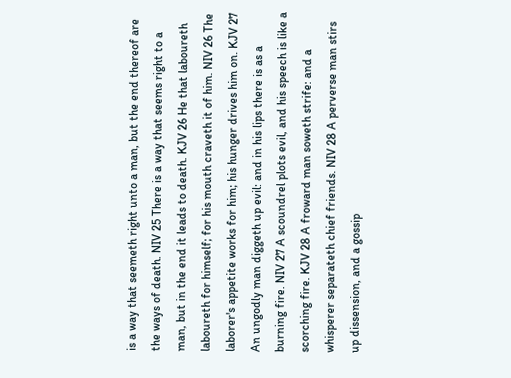is a way that seemeth right unto a man, but the end thereof are the ways of death. NIV 25 There is a way that seems right to a man, but in the end it leads to death. KJV 26 He that laboureth laboureth for himself; for his mouth craveth it of him. NIV 26 The laborer's appetite works for him; his hunger drives him on. KJV 27 An ungodly man diggeth up evil: and in his lips there is as a burning fire. NIV 27 A scoundrel plots evil, and his speech is like a scorching fire. KJV 28 A froward man soweth strife: and a whisperer separateth chief friends. NIV 28 A perverse man stirs up dissension, and a gossip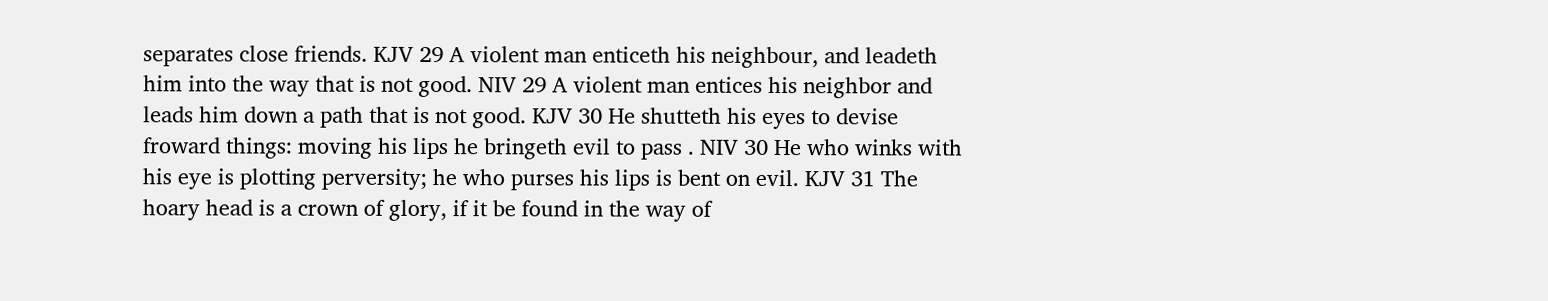separates close friends. KJV 29 A violent man enticeth his neighbour, and leadeth him into the way that is not good. NIV 29 A violent man entices his neighbor and leads him down a path that is not good. KJV 30 He shutteth his eyes to devise froward things: moving his lips he bringeth evil to pass . NIV 30 He who winks with his eye is plotting perversity; he who purses his lips is bent on evil. KJV 31 The hoary head is a crown of glory, if it be found in the way of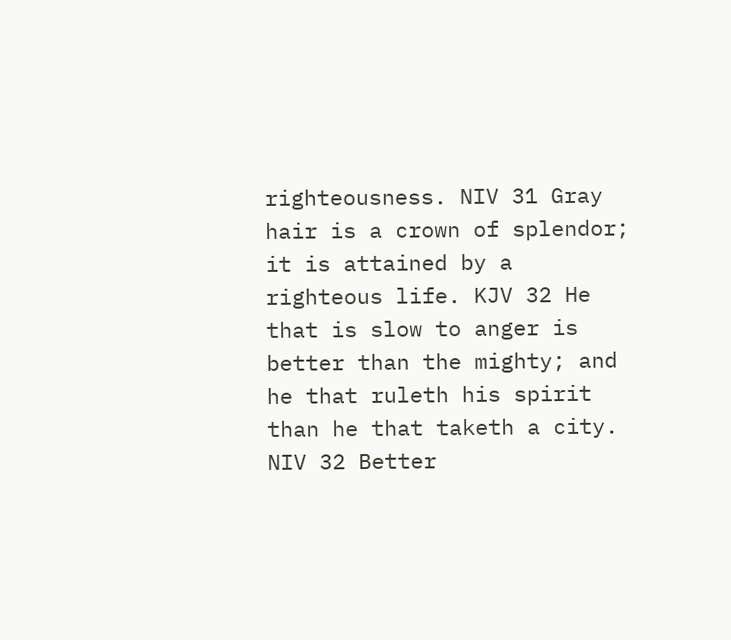righteousness. NIV 31 Gray hair is a crown of splendor; it is attained by a righteous life. KJV 32 He that is slow to anger is better than the mighty; and he that ruleth his spirit than he that taketh a city. NIV 32 Better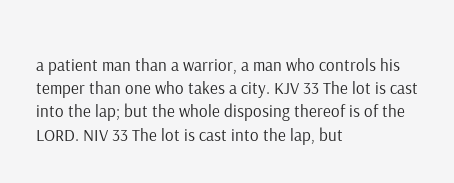a patient man than a warrior, a man who controls his temper than one who takes a city. KJV 33 The lot is cast into the lap; but the whole disposing thereof is of the LORD. NIV 33 The lot is cast into the lap, but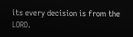its every decision is from the LORD.